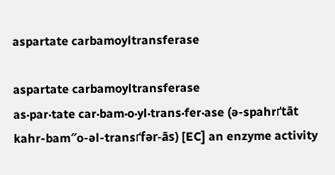aspartate carbamoyltransferase

aspartate carbamoyltransferase
as·par·tate car·bam·o·yl·trans·fer·ase (ə-spahrґtāt kahr-bam″o-əl-transґfər-ās) [EC] an enzyme activity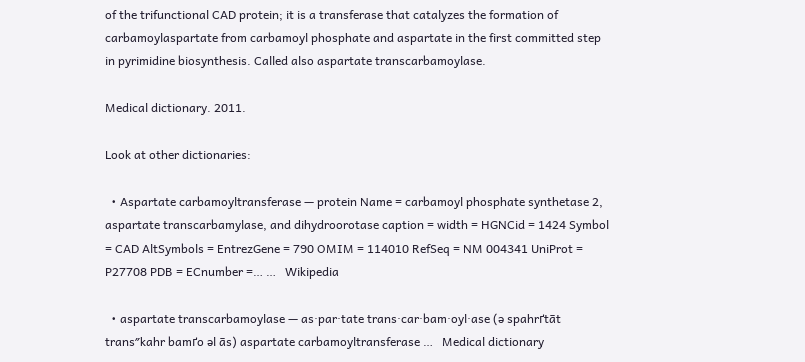of the trifunctional CAD protein; it is a transferase that catalyzes the formation of carbamoylaspartate from carbamoyl phosphate and aspartate in the first committed step in pyrimidine biosynthesis. Called also aspartate transcarbamoylase.

Medical dictionary. 2011.

Look at other dictionaries:

  • Aspartate carbamoyltransferase — protein Name = carbamoyl phosphate synthetase 2, aspartate transcarbamylase, and dihydroorotase caption = width = HGNCid = 1424 Symbol = CAD AltSymbols = EntrezGene = 790 OMIM = 114010 RefSeq = NM 004341 UniProt = P27708 PDB = ECnumber =… …   Wikipedia

  • aspartate transcarbamoylase — as·par·tate trans·car·bam·oyl·ase (ə spahrґtāt trans″kahr bamґo əl ās) aspartate carbamoyltransferase …   Medical dictionary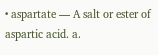• aspartate — A salt or ester of aspartic acid. a.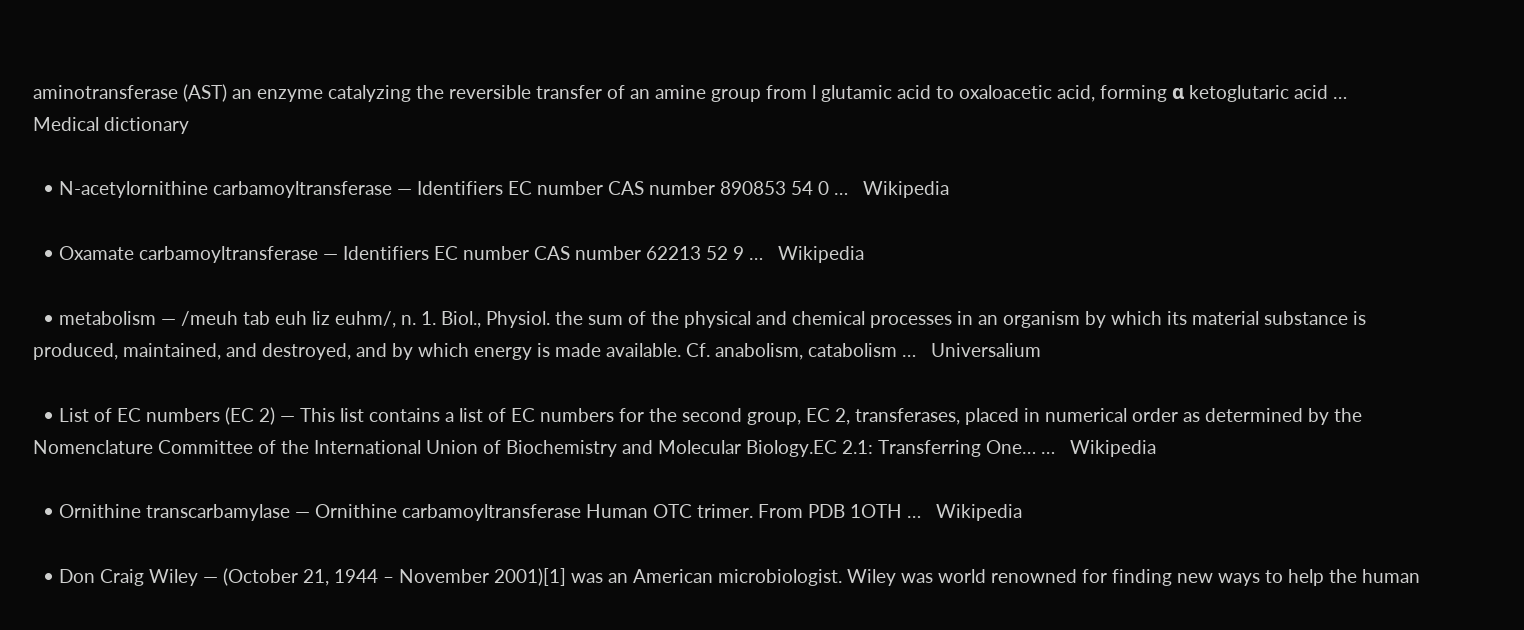aminotransferase (AST) an enzyme catalyzing the reversible transfer of an amine group from l glutamic acid to oxaloacetic acid, forming α ketoglutaric acid …   Medical dictionary

  • N-acetylornithine carbamoyltransferase — Identifiers EC number CAS number 890853 54 0 …   Wikipedia

  • Oxamate carbamoyltransferase — Identifiers EC number CAS number 62213 52 9 …   Wikipedia

  • metabolism — /meuh tab euh liz euhm/, n. 1. Biol., Physiol. the sum of the physical and chemical processes in an organism by which its material substance is produced, maintained, and destroyed, and by which energy is made available. Cf. anabolism, catabolism …   Universalium

  • List of EC numbers (EC 2) — This list contains a list of EC numbers for the second group, EC 2, transferases, placed in numerical order as determined by the Nomenclature Committee of the International Union of Biochemistry and Molecular Biology.EC 2.1: Transferring One… …   Wikipedia

  • Ornithine transcarbamylase — Ornithine carbamoyltransferase Human OTC trimer. From PDB 1OTH …   Wikipedia

  • Don Craig Wiley — (October 21, 1944 – November 2001)[1] was an American microbiologist. Wiley was world renowned for finding new ways to help the human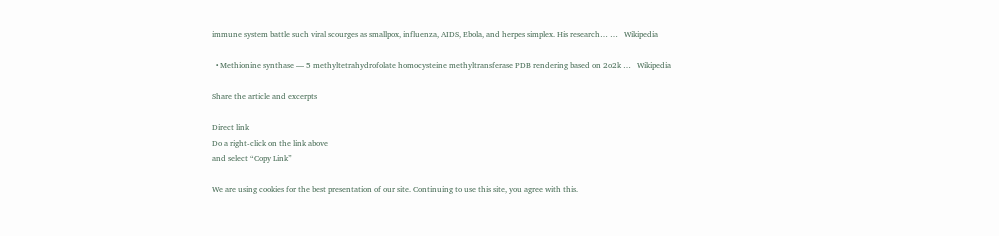immune system battle such viral scourges as smallpox, influenza, AIDS, Ebola, and herpes simplex. His research… …   Wikipedia

  • Methionine synthase — 5 methyltetrahydrofolate homocysteine methyltransferase PDB rendering based on 2o2k …   Wikipedia

Share the article and excerpts

Direct link
Do a right-click on the link above
and select “Copy Link”

We are using cookies for the best presentation of our site. Continuing to use this site, you agree with this.